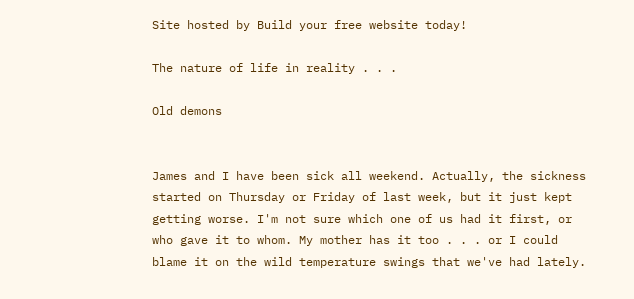Site hosted by Build your free website today!

The nature of life in reality . . .

Old demons


James and I have been sick all weekend. Actually, the sickness started on Thursday or Friday of last week, but it just kept getting worse. I'm not sure which one of us had it first, or who gave it to whom. My mother has it too . . . or I could blame it on the wild temperature swings that we've had lately.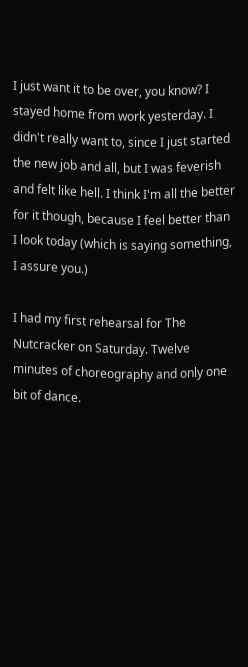I just want it to be over, you know? I stayed home from work yesterday. I didn't really want to, since I just started the new job and all, but I was feverish and felt like hell. I think I'm all the better for it though, because I feel better than I look today (which is saying something, I assure you.)

I had my first rehearsal for The Nutcracker on Saturday. Twelve minutes of choreography and only one bit of dance.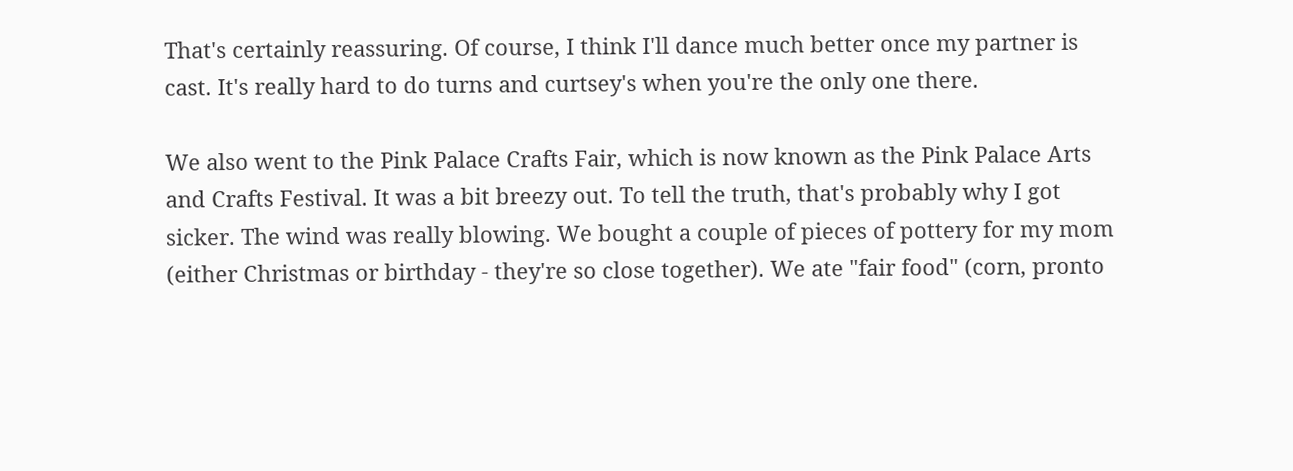That's certainly reassuring. Of course, I think I'll dance much better once my partner is cast. It's really hard to do turns and curtsey's when you're the only one there.

We also went to the Pink Palace Crafts Fair, which is now known as the Pink Palace Arts and Crafts Festival. It was a bit breezy out. To tell the truth, that's probably why I got sicker. The wind was really blowing. We bought a couple of pieces of pottery for my mom (either Christmas or birthday - they're so close together). We ate "fair food" (corn, pronto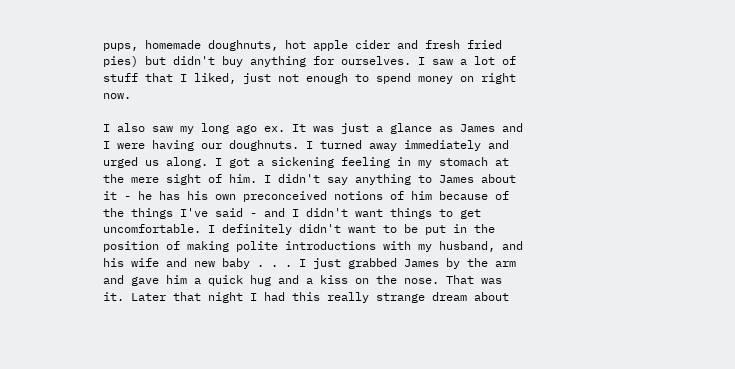pups, homemade doughnuts, hot apple cider and fresh fried pies) but didn't buy anything for ourselves. I saw a lot of stuff that I liked, just not enough to spend money on right now.

I also saw my long ago ex. It was just a glance as James and I were having our doughnuts. I turned away immediately and urged us along. I got a sickening feeling in my stomach at the mere sight of him. I didn't say anything to James about it - he has his own preconceived notions of him because of the things I've said - and I didn't want things to get uncomfortable. I definitely didn't want to be put in the position of making polite introductions with my husband, and his wife and new baby . . . I just grabbed James by the arm and gave him a quick hug and a kiss on the nose. That was it. Later that night I had this really strange dream about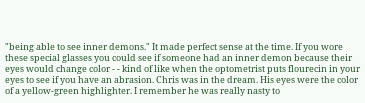"being able to see inner demons." It made perfect sense at the time. If you wore these special glasses you could see if someone had an inner demon because their eyes would change color - - kind of like when the optometrist puts flourecin in your eyes to see if you have an abrasion. Chris was in the dream. His eyes were the color of a yellow-green highlighter. I remember he was really nasty to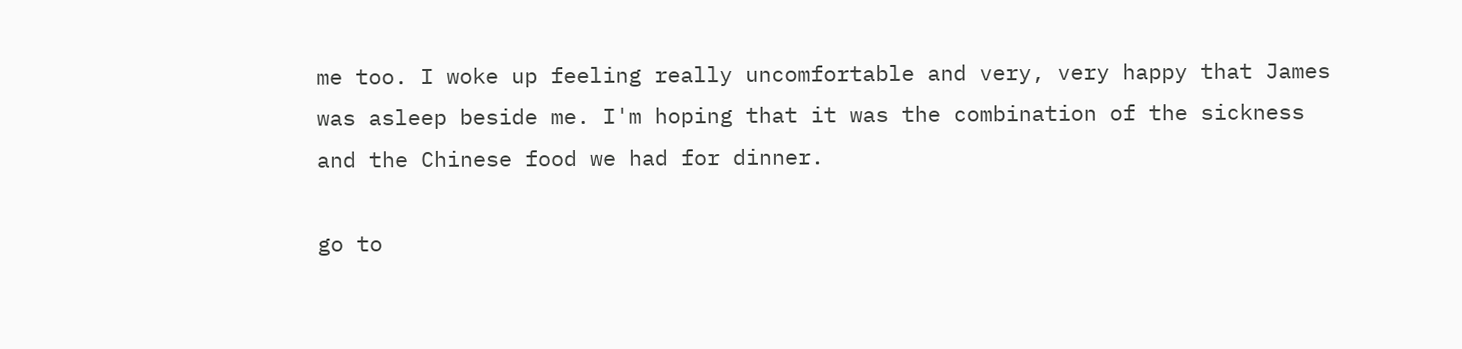me too. I woke up feeling really uncomfortable and very, very happy that James was asleep beside me. I'm hoping that it was the combination of the sickness and the Chinese food we had for dinner.

go to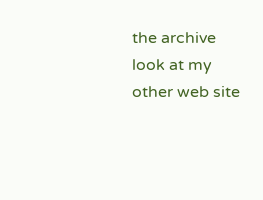the archive
look at my other web site